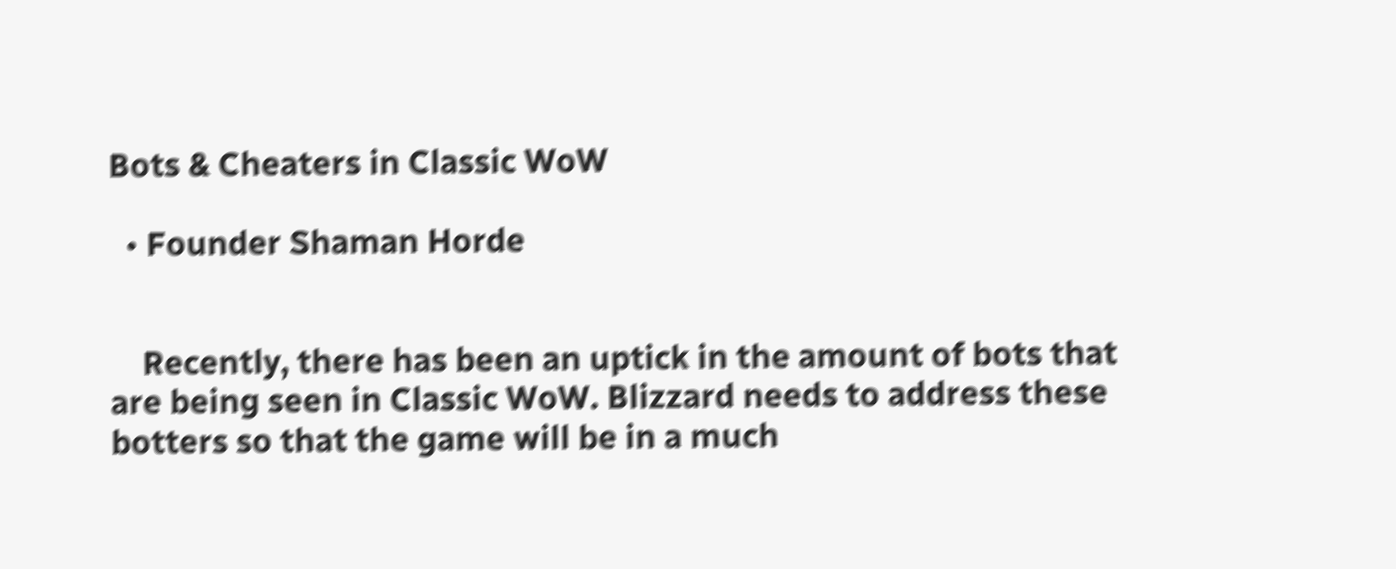Bots & Cheaters in Classic WoW

  • Founder Shaman Horde


    Recently, there has been an uptick in the amount of bots that are being seen in Classic WoW. Blizzard needs to address these botters so that the game will be in a much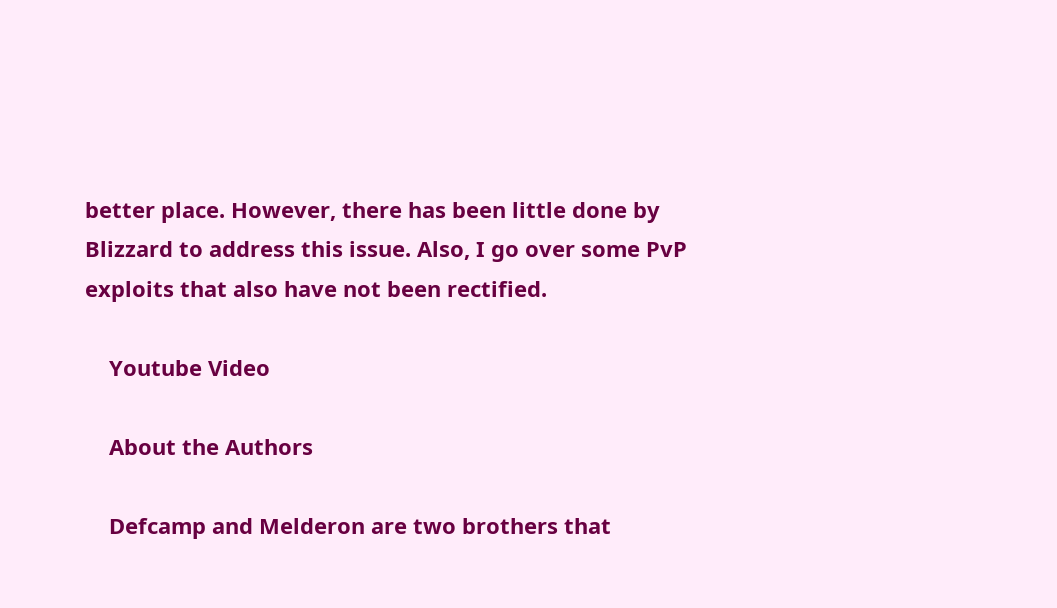better place. However, there has been little done by Blizzard to address this issue. Also, I go over some PvP exploits that also have not been rectified.

    Youtube Video

    About the Authors

    Defcamp and Melderon are two brothers that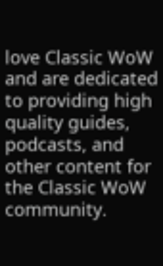love Classic WoW and are dedicated to providing high quality guides, podcasts, and other content for the Classic WoW community.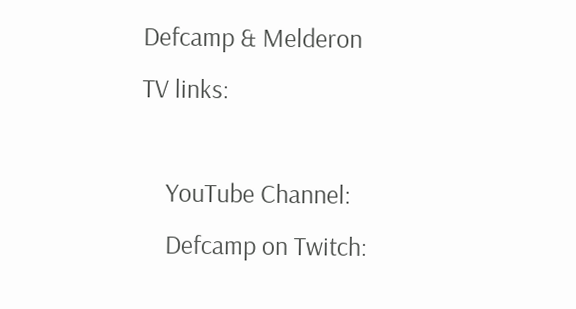Defcamp & Melderon TV links:

    YouTube Channel:
    Defcamp on Twitch: